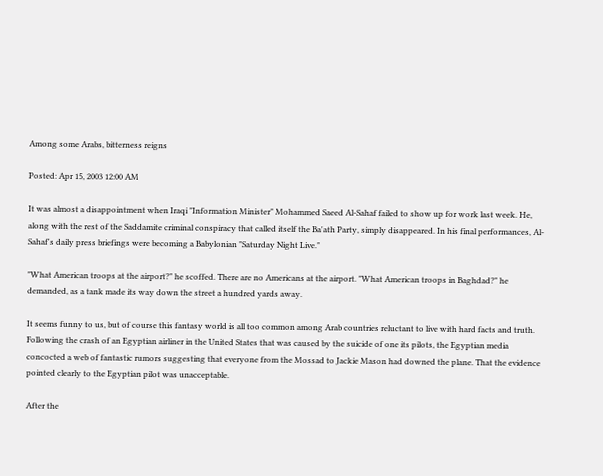Among some Arabs, bitterness reigns

Posted: Apr 15, 2003 12:00 AM

It was almost a disappointment when Iraqi "Information Minister" Mohammed Saeed Al-Sahaf failed to show up for work last week. He, along with the rest of the Saddamite criminal conspiracy that called itself the Ba'ath Party, simply disappeared. In his final performances, Al-Sahaf's daily press briefings were becoming a Babylonian "Saturday Night Live."

"What American troops at the airport?" he scoffed. There are no Americans at the airport. "What American troops in Baghdad?" he demanded, as a tank made its way down the street a hundred yards away.

It seems funny to us, but of course this fantasy world is all too common among Arab countries reluctant to live with hard facts and truth. Following the crash of an Egyptian airliner in the United States that was caused by the suicide of one its pilots, the Egyptian media concocted a web of fantastic rumors suggesting that everyone from the Mossad to Jackie Mason had downed the plane. That the evidence pointed clearly to the Egyptian pilot was unacceptable.

After the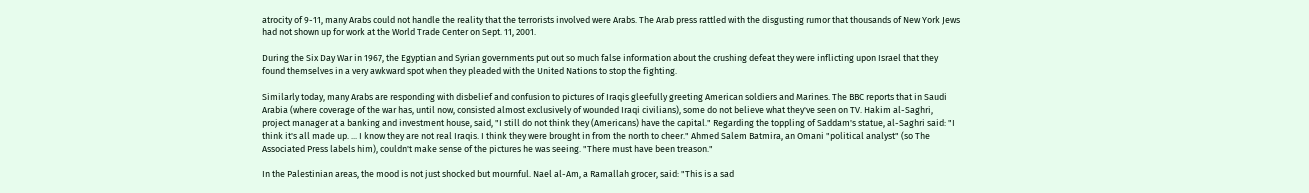atrocity of 9-11, many Arabs could not handle the reality that the terrorists involved were Arabs. The Arab press rattled with the disgusting rumor that thousands of New York Jews had not shown up for work at the World Trade Center on Sept. 11, 2001.

During the Six Day War in 1967, the Egyptian and Syrian governments put out so much false information about the crushing defeat they were inflicting upon Israel that they found themselves in a very awkward spot when they pleaded with the United Nations to stop the fighting.

Similarly today, many Arabs are responding with disbelief and confusion to pictures of Iraqis gleefully greeting American soldiers and Marines. The BBC reports that in Saudi Arabia (where coverage of the war has, until now, consisted almost exclusively of wounded Iraqi civilians), some do not believe what they've seen on TV. Hakim al-Saghri, project manager at a banking and investment house, said, "I still do not think they (Americans) have the capital." Regarding the toppling of Saddam's statue, al-Saghri said: "I think it's all made up. ... I know they are not real Iraqis. I think they were brought in from the north to cheer." Ahmed Salem Batmira, an Omani "political analyst" (so The Associated Press labels him), couldn't make sense of the pictures he was seeing. "There must have been treason."

In the Palestinian areas, the mood is not just shocked but mournful. Nael al-Am, a Ramallah grocer, said: "This is a sad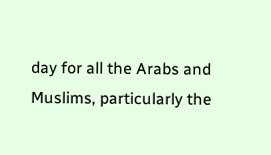day for all the Arabs and Muslims, particularly the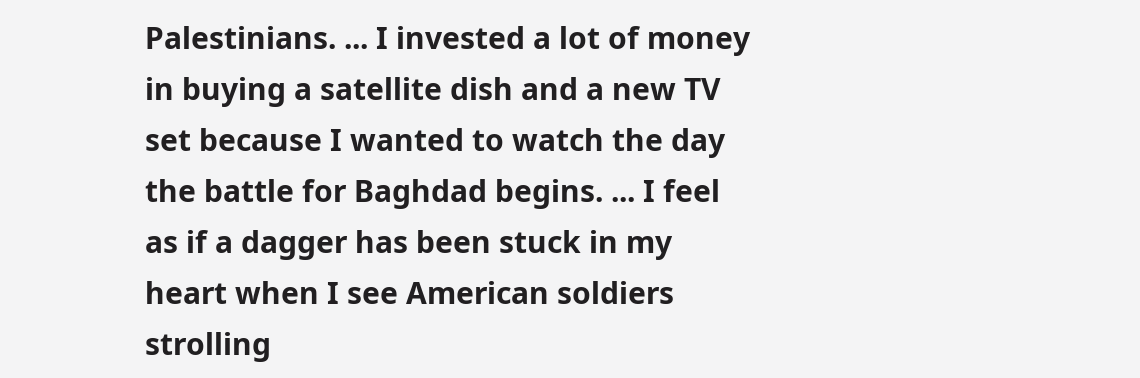Palestinians. ... I invested a lot of money in buying a satellite dish and a new TV set because I wanted to watch the day the battle for Baghdad begins. ... I feel as if a dagger has been stuck in my heart when I see American soldiers strolling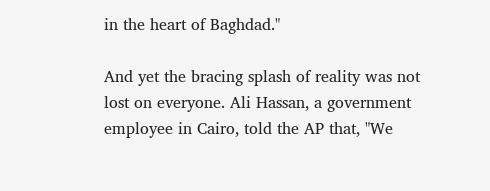in the heart of Baghdad."

And yet the bracing splash of reality was not lost on everyone. Ali Hassan, a government employee in Cairo, told the AP that, "We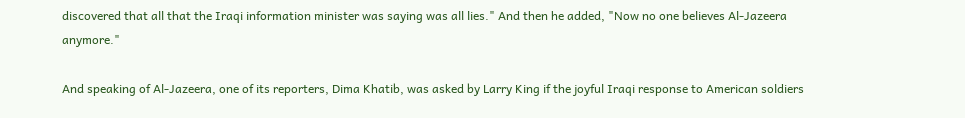discovered that all that the Iraqi information minister was saying was all lies." And then he added, "Now no one believes Al-Jazeera anymore."

And speaking of Al-Jazeera, one of its reporters, Dima Khatib, was asked by Larry King if the joyful Iraqi response to American soldiers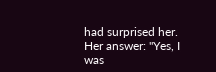had surprised her. Her answer: "Yes, I was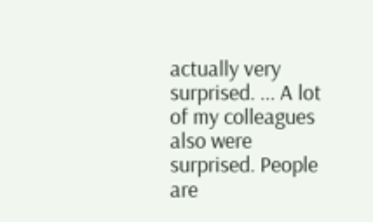actually very surprised. ... A lot of my colleagues also were surprised. People are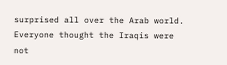surprised all over the Arab world. Everyone thought the Iraqis were not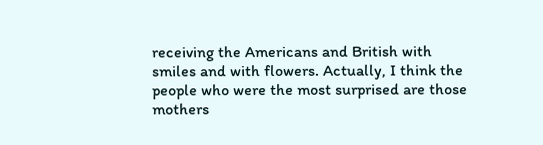receiving the Americans and British with smiles and with flowers. Actually, I think the people who were the most surprised are those mothers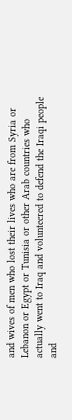and wives of men who lost their lives who are from Syria or Lebanon or Egypt or Tunisia or other Arab countries who actually went to Iraq and volunteered to defend the Iraqi people and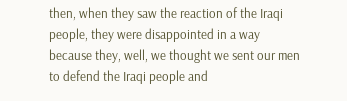then, when they saw the reaction of the Iraqi people, they were disappointed in a way because they, well, we thought we sent our men to defend the Iraqi people and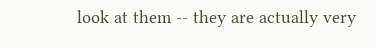look at them -- they are actually very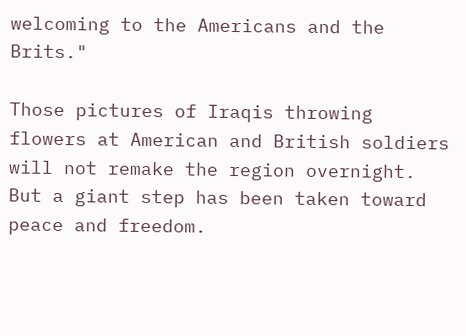welcoming to the Americans and the Brits."

Those pictures of Iraqis throwing flowers at American and British soldiers will not remake the region overnight. But a giant step has been taken toward peace and freedom.